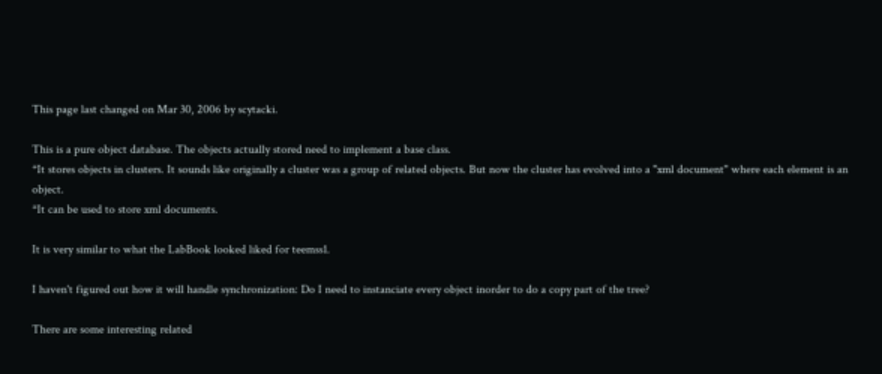This page last changed on Mar 30, 2006 by scytacki.

This is a pure object database. The objects actually stored need to implement a base class.
*It stores objects in clusters. It sounds like originally a cluster was a group of related objects. But now the cluster has evolved into a "xml document" where each element is an object.
*It can be used to store xml documents.

It is very similar to what the LabBook looked liked for teemss1.

I haven't figured out how it will handle synchronization: Do I need to instanciate every object inorder to do a copy part of the tree?

There are some interesting related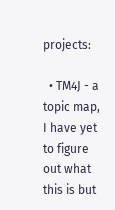projects:

  • TM4J - a topic map, I have yet to figure out what this is but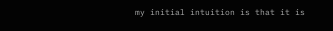my initial intuition is that it is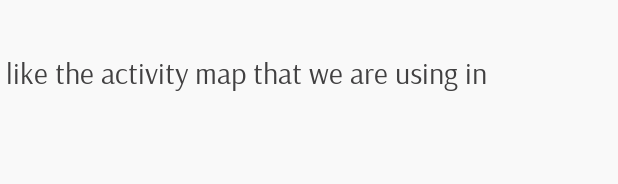like the activity map that we are using in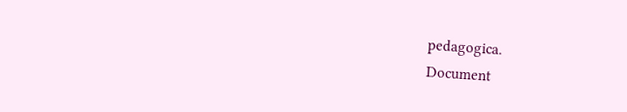pedagogica.
Document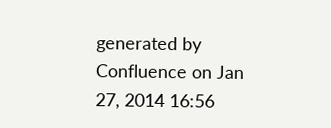generated by Confluence on Jan 27, 2014 16:56